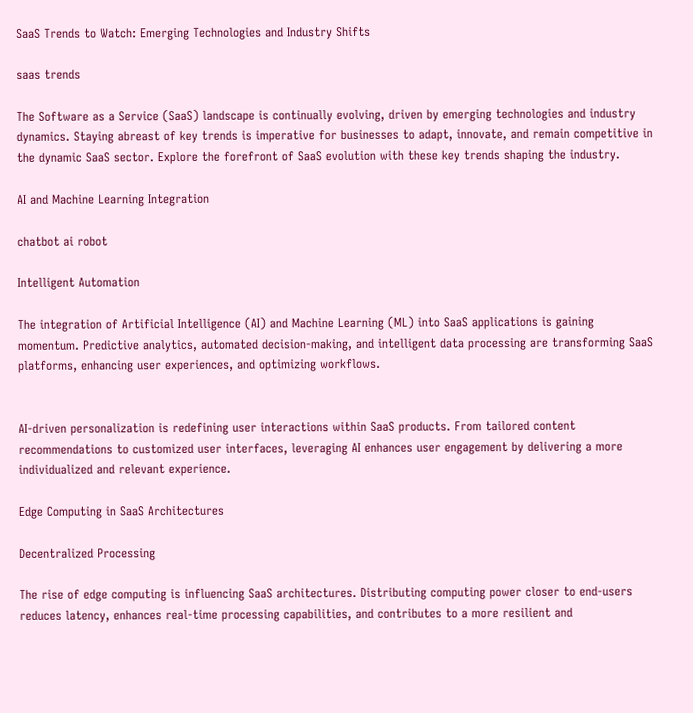SaaS Trends to Watch: Emerging Technologies and Industry Shifts

saas trends

The Software as a Service (SaaS) landscape is continually evolving, driven by emerging technologies and industry dynamics. Staying abreast of key trends is imperative for businesses to adapt, innovate, and remain competitive in the dynamic SaaS sector. Explore the forefront of SaaS evolution with these key trends shaping the industry.

AI and Machine Learning Integration

chatbot ai robot

Intelligent Automation

The integration of Artificial Intelligence (AI) and Machine Learning (ML) into SaaS applications is gaining momentum. Predictive analytics, automated decision-making, and intelligent data processing are transforming SaaS platforms, enhancing user experiences, and optimizing workflows.


AI-driven personalization is redefining user interactions within SaaS products. From tailored content recommendations to customized user interfaces, leveraging AI enhances user engagement by delivering a more individualized and relevant experience.

Edge Computing in SaaS Architectures

Decentralized Processing

The rise of edge computing is influencing SaaS architectures. Distributing computing power closer to end-users reduces latency, enhances real-time processing capabilities, and contributes to a more resilient and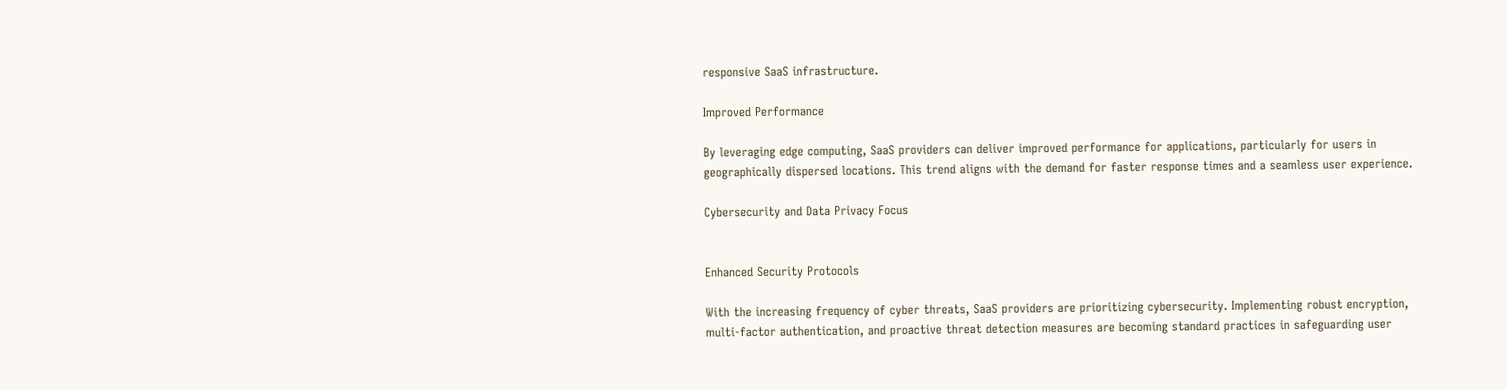responsive SaaS infrastructure.

Improved Performance

By leveraging edge computing, SaaS providers can deliver improved performance for applications, particularly for users in geographically dispersed locations. This trend aligns with the demand for faster response times and a seamless user experience.

Cybersecurity and Data Privacy Focus


Enhanced Security Protocols

With the increasing frequency of cyber threats, SaaS providers are prioritizing cybersecurity. Implementing robust encryption, multi-factor authentication, and proactive threat detection measures are becoming standard practices in safeguarding user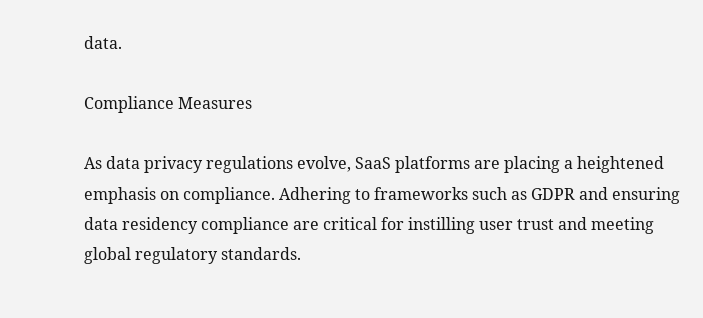data.

Compliance Measures

As data privacy regulations evolve, SaaS platforms are placing a heightened emphasis on compliance. Adhering to frameworks such as GDPR and ensuring data residency compliance are critical for instilling user trust and meeting global regulatory standards.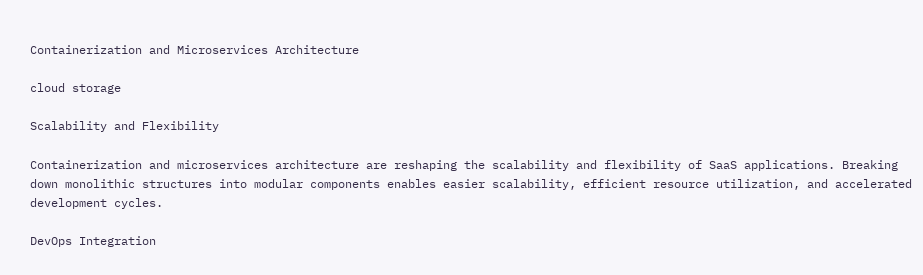Containerization and Microservices Architecture

cloud storage

Scalability and Flexibility

Containerization and microservices architecture are reshaping the scalability and flexibility of SaaS applications. Breaking down monolithic structures into modular components enables easier scalability, efficient resource utilization, and accelerated development cycles.

DevOps Integration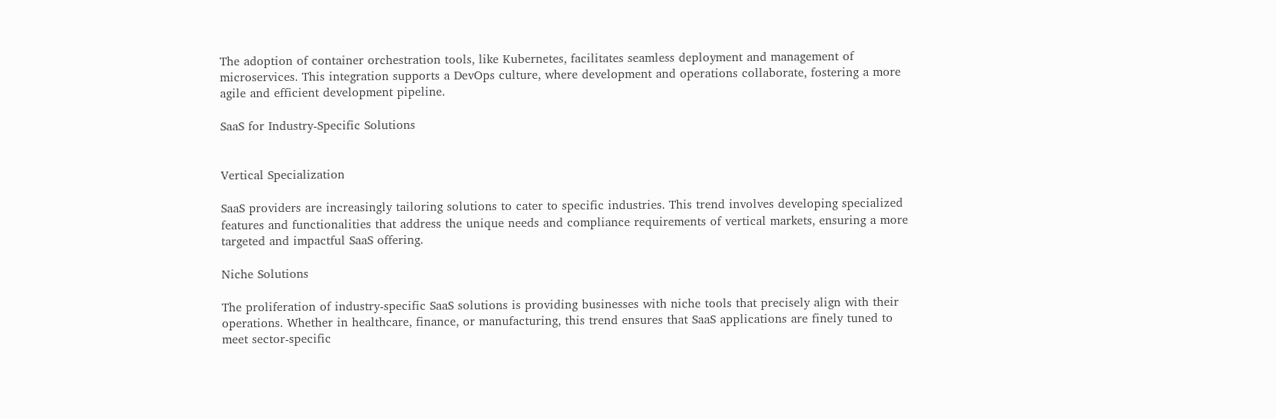The adoption of container orchestration tools, like Kubernetes, facilitates seamless deployment and management of microservices. This integration supports a DevOps culture, where development and operations collaborate, fostering a more agile and efficient development pipeline.

SaaS for Industry-Specific Solutions


Vertical Specialization

SaaS providers are increasingly tailoring solutions to cater to specific industries. This trend involves developing specialized features and functionalities that address the unique needs and compliance requirements of vertical markets, ensuring a more targeted and impactful SaaS offering.

Niche Solutions

The proliferation of industry-specific SaaS solutions is providing businesses with niche tools that precisely align with their operations. Whether in healthcare, finance, or manufacturing, this trend ensures that SaaS applications are finely tuned to meet sector-specific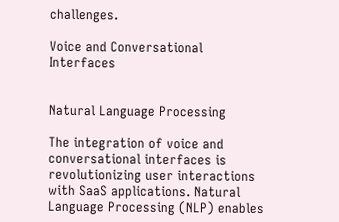challenges.

Voice and Conversational Interfaces


Natural Language Processing

The integration of voice and conversational interfaces is revolutionizing user interactions with SaaS applications. Natural Language Processing (NLP) enables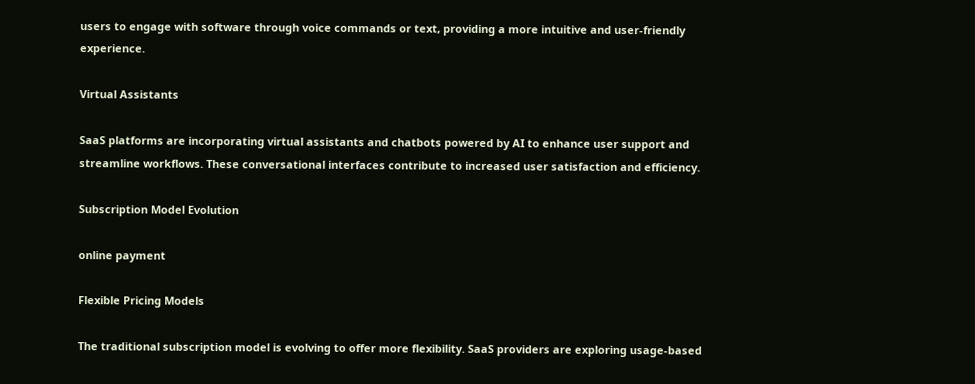users to engage with software through voice commands or text, providing a more intuitive and user-friendly experience.

Virtual Assistants

SaaS platforms are incorporating virtual assistants and chatbots powered by AI to enhance user support and streamline workflows. These conversational interfaces contribute to increased user satisfaction and efficiency.

Subscription Model Evolution

online payment

Flexible Pricing Models

The traditional subscription model is evolving to offer more flexibility. SaaS providers are exploring usage-based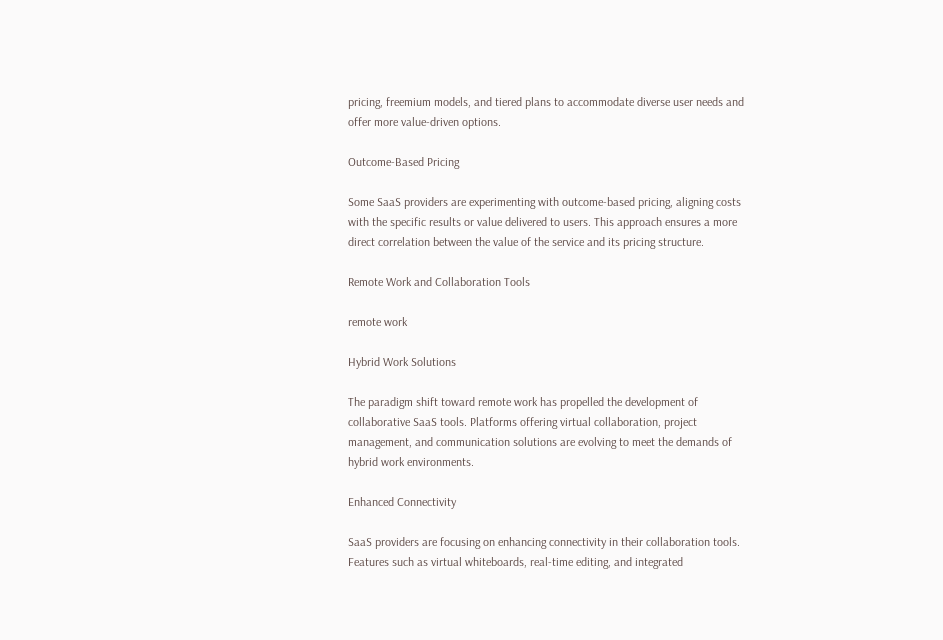pricing, freemium models, and tiered plans to accommodate diverse user needs and offer more value-driven options.

Outcome-Based Pricing

Some SaaS providers are experimenting with outcome-based pricing, aligning costs with the specific results or value delivered to users. This approach ensures a more direct correlation between the value of the service and its pricing structure.

Remote Work and Collaboration Tools

remote work

Hybrid Work Solutions

The paradigm shift toward remote work has propelled the development of collaborative SaaS tools. Platforms offering virtual collaboration, project management, and communication solutions are evolving to meet the demands of hybrid work environments.

Enhanced Connectivity

SaaS providers are focusing on enhancing connectivity in their collaboration tools. Features such as virtual whiteboards, real-time editing, and integrated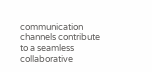communication channels contribute to a seamless collaborative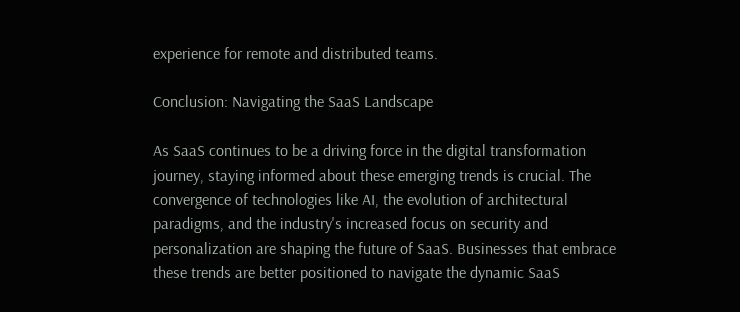experience for remote and distributed teams.

Conclusion: Navigating the SaaS Landscape

As SaaS continues to be a driving force in the digital transformation journey, staying informed about these emerging trends is crucial. The convergence of technologies like AI, the evolution of architectural paradigms, and the industry's increased focus on security and personalization are shaping the future of SaaS. Businesses that embrace these trends are better positioned to navigate the dynamic SaaS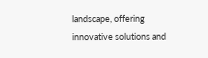landscape, offering innovative solutions and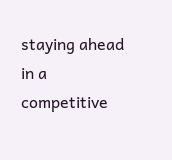staying ahead in a competitive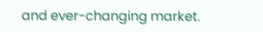and ever-changing market.